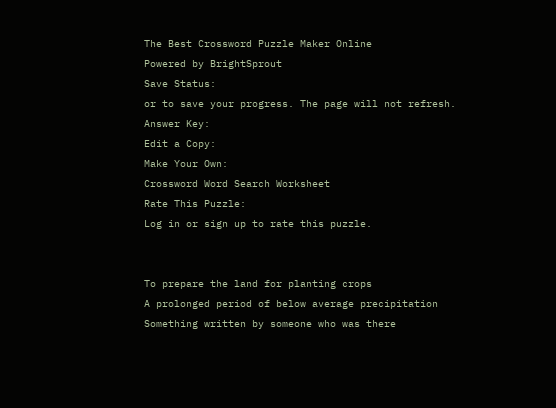The Best Crossword Puzzle Maker Online
Powered by BrightSprout
Save Status:
or to save your progress. The page will not refresh.
Answer Key:
Edit a Copy:
Make Your Own:
Crossword Word Search Worksheet
Rate This Puzzle:
Log in or sign up to rate this puzzle.


To prepare the land for planting crops
A prolonged period of below average precipitation
Something written by someone who was there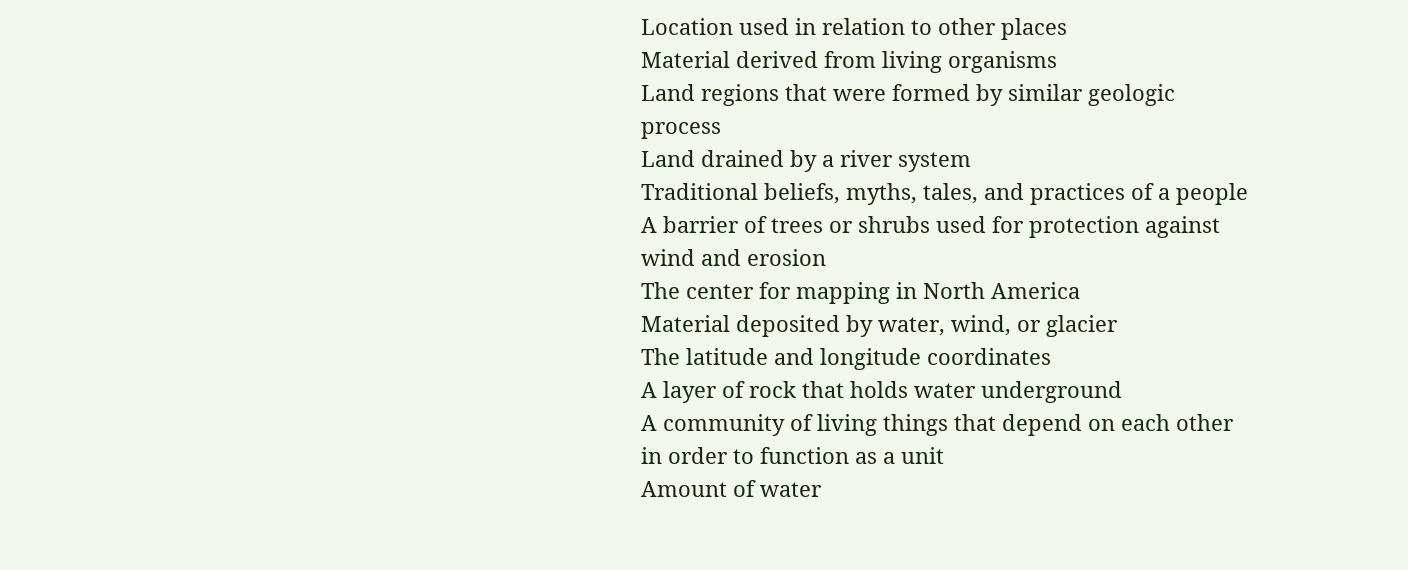Location used in relation to other places
Material derived from living organisms
Land regions that were formed by similar geologic process
Land drained by a river system
Traditional beliefs, myths, tales, and practices of a people
A barrier of trees or shrubs used for protection against wind and erosion
The center for mapping in North America
Material deposited by water, wind, or glacier
The latitude and longitude coordinates
A layer of rock that holds water underground
A community of living things that depend on each other in order to function as a unit
Amount of water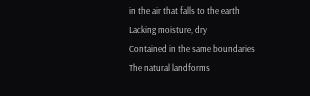in the air that falls to the earth
Lacking moisture, dry
Contained in the same boundaries
The natural landforms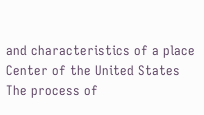and characteristics of a place
Center of the United States
The process of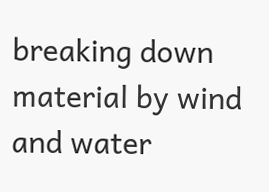breaking down material by wind and water